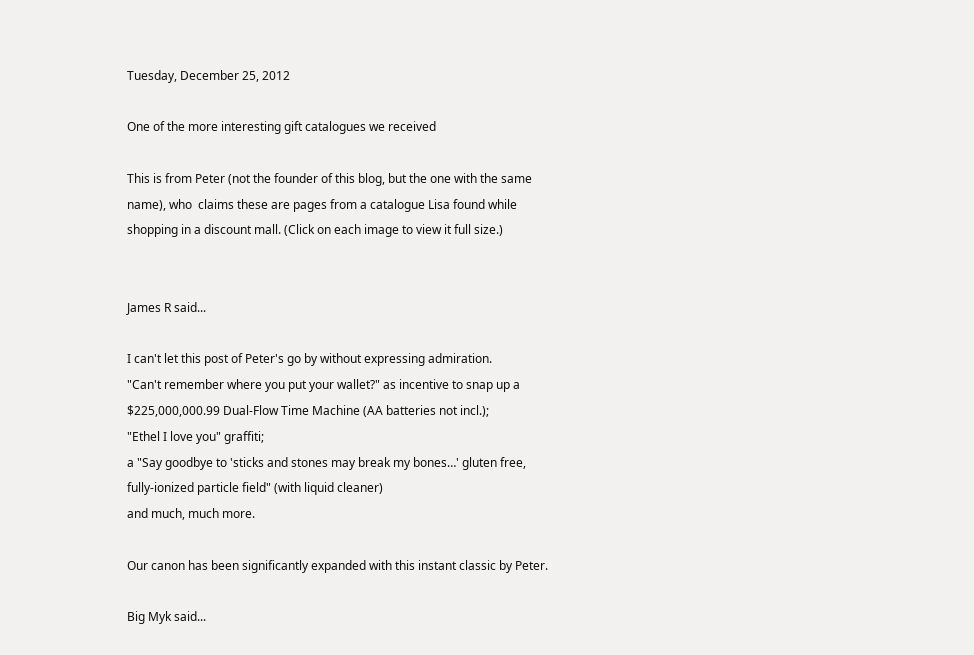Tuesday, December 25, 2012

One of the more interesting gift catalogues we received

This is from Peter (not the founder of this blog, but the one with the same name), who  claims these are pages from a catalogue Lisa found while shopping in a discount mall. (Click on each image to view it full size.)


James R said...

I can't let this post of Peter's go by without expressing admiration.
"Can't remember where you put your wallet?" as incentive to snap up a $225,000,000.99 Dual-Flow Time Machine (AA batteries not incl.);
"Ethel I love you" graffiti;
a "Say goodbye to 'sticks and stones may break my bones…' gluten free, fully-ionized particle field" (with liquid cleaner)
and much, much more.

Our canon has been significantly expanded with this instant classic by Peter.

Big Myk said...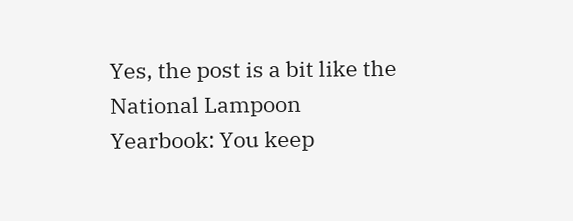Yes, the post is a bit like the National Lampoon Yearbook: You keep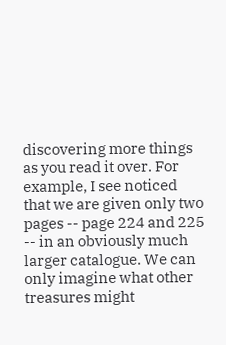discovering more things as you read it over. For example, I see noticed that we are given only two pages -- page 224 and 225 -- in an obviously much larger catalogue. We can only imagine what other treasures might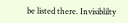be listed there. Invisiblilty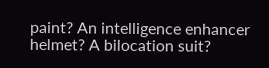paint? An intelligence enhancer helmet? A bilocation suit?